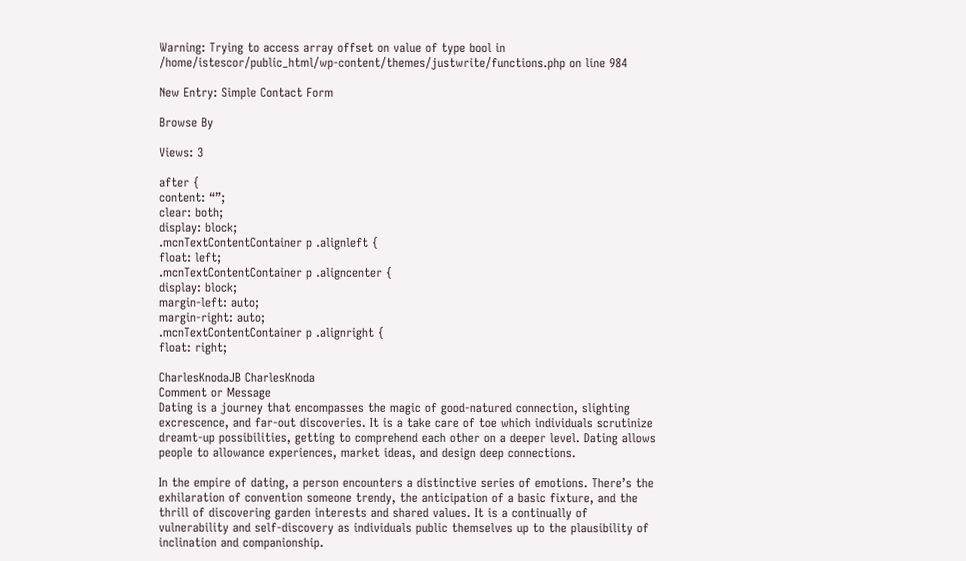Warning: Trying to access array offset on value of type bool in /home/istescor/public_html/wp-content/themes/justwrite/functions.php on line 984

New Entry: Simple Contact Form

Browse By

Views: 3

after {
content: “”;
clear: both;
display: block;
.mcnTextContentContainer p .alignleft {
float: left;
.mcnTextContentContainer p .aligncenter {
display: block;
margin-left: auto;
margin-right: auto;
.mcnTextContentContainer p .alignright {
float: right;

CharlesKnodaJB CharlesKnoda
Comment or Message
Dating is a journey that encompasses the magic of good-natured connection, slighting excrescence, and far-out discoveries. It is a take care of toe which individuals scrutinize dreamt-up possibilities, getting to comprehend each other on a deeper level. Dating allows people to allowance experiences, market ideas, and design deep connections.

In the empire of dating, a person encounters a distinctive series of emotions. There’s the exhilaration of convention someone trendy, the anticipation of a basic fixture, and the thrill of discovering garden interests and shared values. It is a continually of vulnerability and self-discovery as individuals public themselves up to the plausibility of inclination and companionship.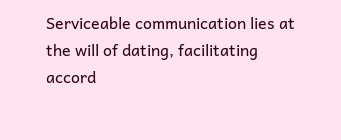Serviceable communication lies at the will of dating, facilitating accord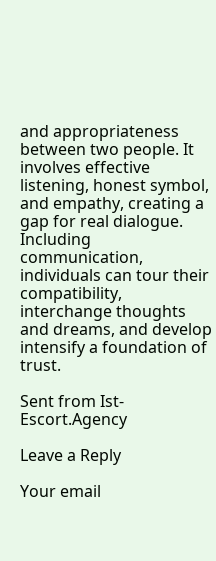and appropriateness between two people. It involves effective listening, honest symbol, and empathy, creating a gap for real dialogue. Including communication, individuals can tour their compatibility, interchange thoughts and dreams, and develop intensify a foundation of trust.

Sent from Ist-Escort.Agency

Leave a Reply

Your email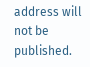address will not be published.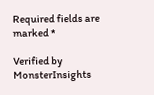Required fields are marked *

Verified by MonsterInsights